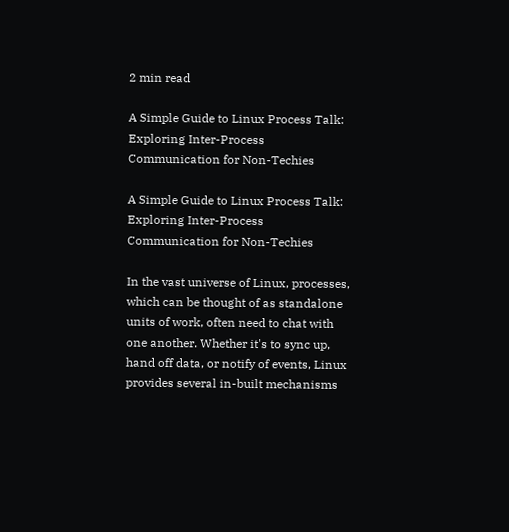2 min read

A Simple Guide to Linux Process Talk: Exploring Inter-Process Communication for Non-Techies

A Simple Guide to Linux Process Talk: Exploring Inter-Process Communication for Non-Techies

In the vast universe of Linux, processes, which can be thought of as standalone units of work, often need to chat with one another. Whether it's to sync up, hand off data, or notify of events, Linux provides several in-built mechanisms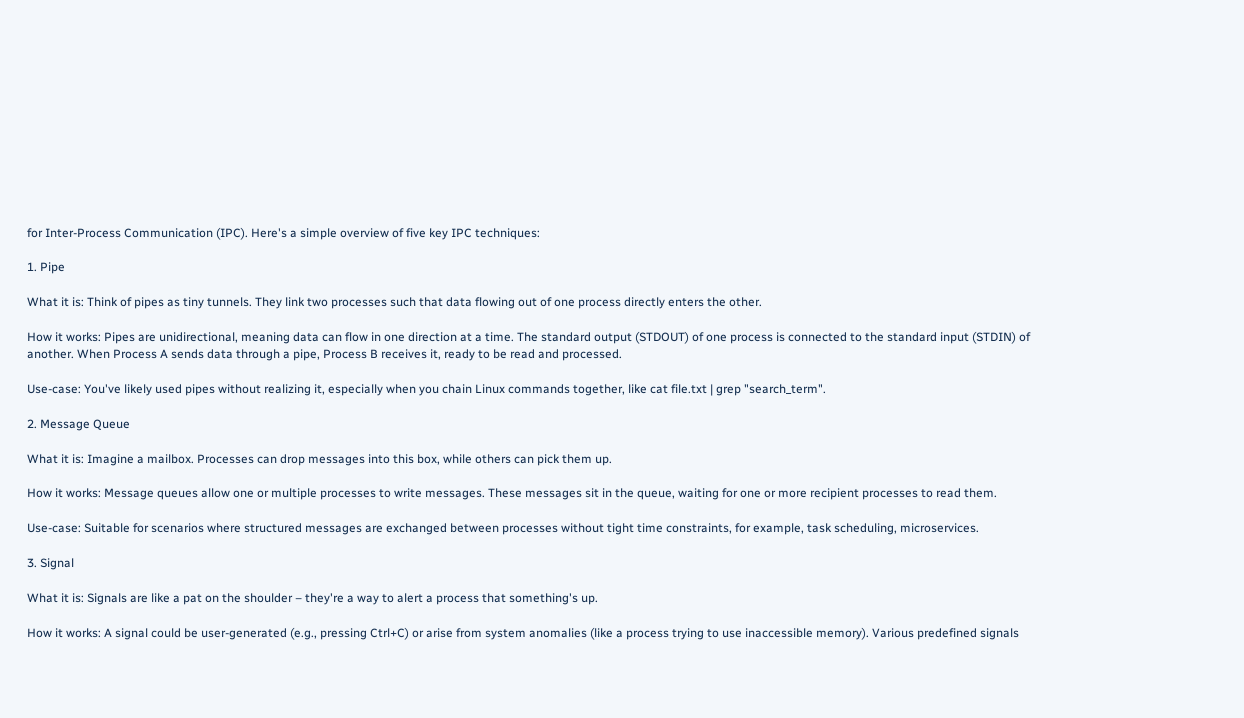for Inter-Process Communication (IPC). Here's a simple overview of five key IPC techniques:

1. Pipe

What it is: Think of pipes as tiny tunnels. They link two processes such that data flowing out of one process directly enters the other.

How it works: Pipes are unidirectional, meaning data can flow in one direction at a time. The standard output (STDOUT) of one process is connected to the standard input (STDIN) of another. When Process A sends data through a pipe, Process B receives it, ready to be read and processed.

Use-case: You've likely used pipes without realizing it, especially when you chain Linux commands together, like cat file.txt | grep "search_term".

2. Message Queue

What it is: Imagine a mailbox. Processes can drop messages into this box, while others can pick them up.

How it works: Message queues allow one or multiple processes to write messages. These messages sit in the queue, waiting for one or more recipient processes to read them.

Use-case: Suitable for scenarios where structured messages are exchanged between processes without tight time constraints, for example, task scheduling, microservices.

3. Signal

What it is: Signals are like a pat on the shoulder – they're a way to alert a process that something's up.

How it works: A signal could be user-generated (e.g., pressing Ctrl+C) or arise from system anomalies (like a process trying to use inaccessible memory). Various predefined signals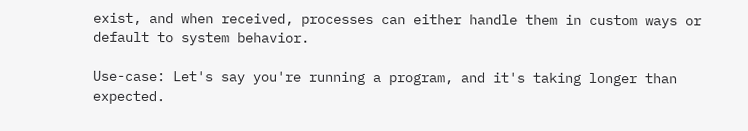exist, and when received, processes can either handle them in custom ways or default to system behavior.

Use-case: Let's say you're running a program, and it's taking longer than expected.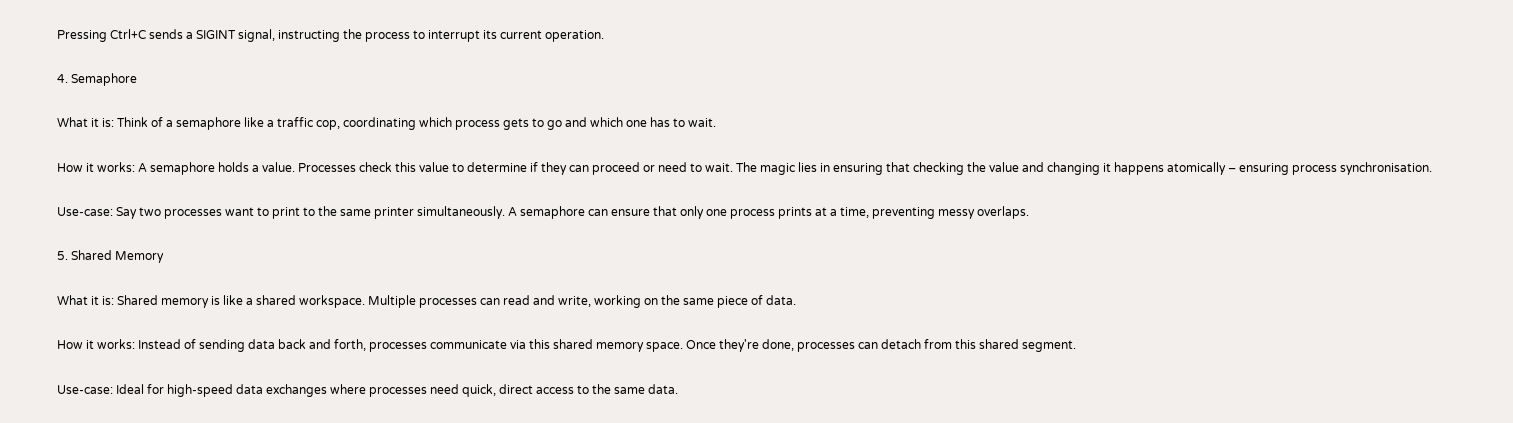Pressing Ctrl+C sends a SIGINT signal, instructing the process to interrupt its current operation.

4. Semaphore

What it is: Think of a semaphore like a traffic cop, coordinating which process gets to go and which one has to wait.

How it works: A semaphore holds a value. Processes check this value to determine if they can proceed or need to wait. The magic lies in ensuring that checking the value and changing it happens atomically – ensuring process synchronisation.

Use-case: Say two processes want to print to the same printer simultaneously. A semaphore can ensure that only one process prints at a time, preventing messy overlaps.

5. Shared Memory

What it is: Shared memory is like a shared workspace. Multiple processes can read and write, working on the same piece of data.

How it works: Instead of sending data back and forth, processes communicate via this shared memory space. Once they're done, processes can detach from this shared segment.

Use-case: Ideal for high-speed data exchanges where processes need quick, direct access to the same data.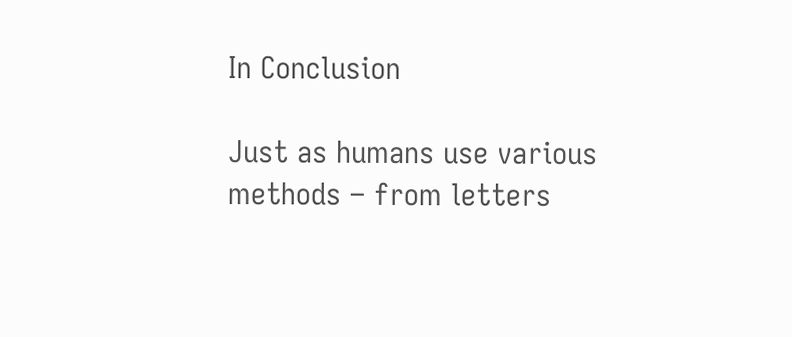In Conclusion

Just as humans use various methods – from letters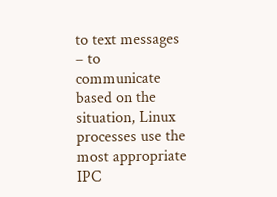to text messages – to communicate based on the situation, Linux processes use the most appropriate IPC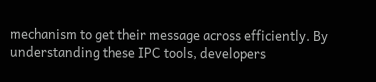mechanism to get their message across efficiently. By understanding these IPC tools, developers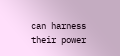can harness their power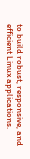to build robust, responsive, and efficient Linux applications.